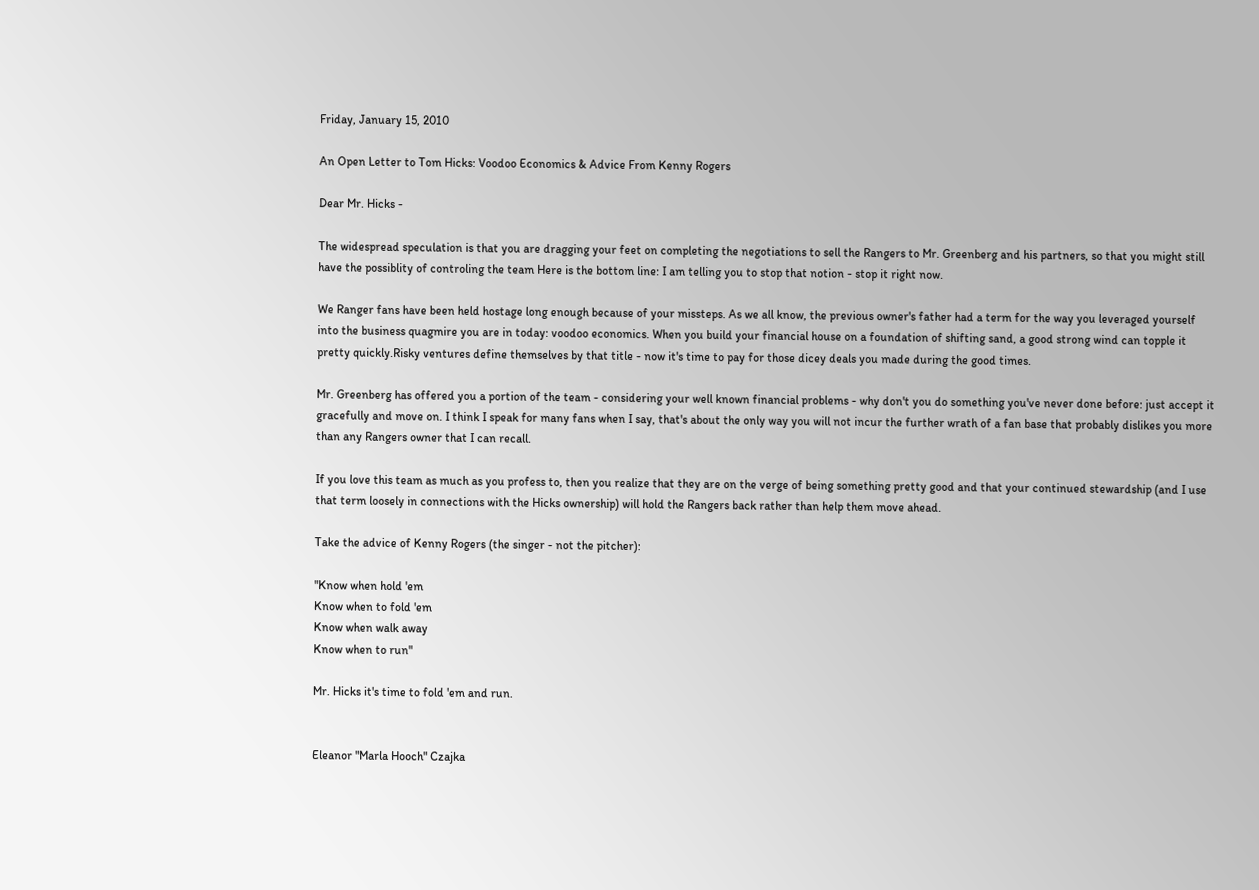Friday, January 15, 2010

An Open Letter to Tom Hicks: Voodoo Economics & Advice From Kenny Rogers

Dear Mr. Hicks -

The widespread speculation is that you are dragging your feet on completing the negotiations to sell the Rangers to Mr. Greenberg and his partners, so that you might still have the possiblity of controling the team Here is the bottom line: I am telling you to stop that notion - stop it right now.

We Ranger fans have been held hostage long enough because of your missteps. As we all know, the previous owner's father had a term for the way you leveraged yourself into the business quagmire you are in today: voodoo economics. When you build your financial house on a foundation of shifting sand, a good strong wind can topple it pretty quickly.Risky ventures define themselves by that title - now it's time to pay for those dicey deals you made during the good times.

Mr. Greenberg has offered you a portion of the team - considering your well known financial problems - why don't you do something you've never done before: just accept it gracefully and move on. I think I speak for many fans when I say, that's about the only way you will not incur the further wrath of a fan base that probably dislikes you more than any Rangers owner that I can recall.

If you love this team as much as you profess to, then you realize that they are on the verge of being something pretty good and that your continued stewardship (and I use that term loosely in connections with the Hicks ownership) will hold the Rangers back rather than help them move ahead.

Take the advice of Kenny Rogers (the singer - not the pitcher):

"Know when hold 'em
Know when to fold 'em
Know when walk away
Know when to run"

Mr. Hicks it's time to fold 'em and run.


Eleanor "Marla Hooch" Czajka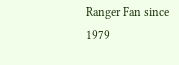Ranger Fan since 1979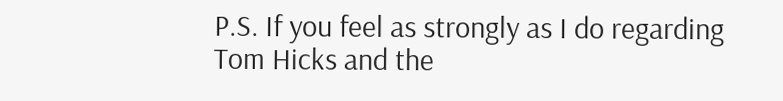P.S. If you feel as strongly as I do regarding Tom Hicks and the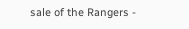sale of the Rangers -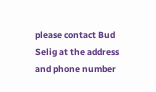please contact Bud Selig at the address and phone number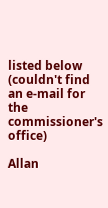listed below (couldn't find an e-mail for the commissioner's office)

Allan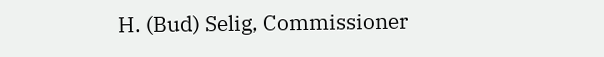H. (Bud) Selig, Commissioner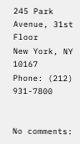245 Park Avenue, 31st Floor
New York, NY 10167
Phone: (212) 931-7800


No comments: